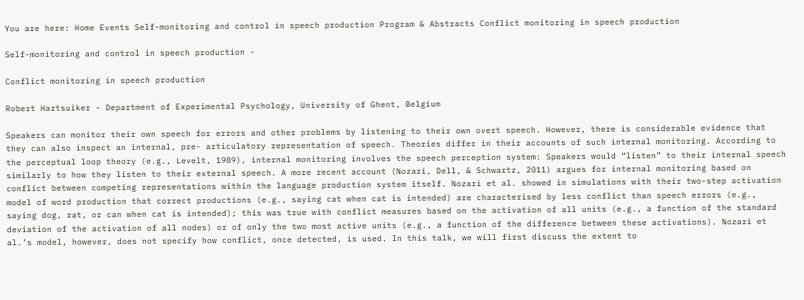You are here: Home Events Self-monitoring and control in speech production Program & Abstracts Conflict monitoring in speech production

Self-monitoring and control in speech production -

Conflict monitoring in speech production

Robert Hartsuiker - Department of Experimental Psychology, University of Ghent, Belgium

Speakers can monitor their own speech for errors and other problems by listening to their own overt speech. However, there is considerable evidence that they can also inspect an internal, pre- articulatory representation of speech. Theories differ in their accounts of such internal monitoring. According to the perceptual loop theory (e.g., Levelt, 1989), internal monitoring involves the speech perception system: Speakers would “listen” to their internal speech similarly to how they listen to their external speech. A more recent account (Nozari, Dell, & Schwartz, 2011) argues for internal monitoring based on conflict between competing representations within the language production system itself. Nozari et al. showed in simulations with their two-step activation model of word production that correct productions (e.g., saying cat when cat is intended) are characterised by less conflict than speech errors (e.g., saying dog, rat, or can when cat is intended); this was true with conflict measures based on the activation of all units (e.g., a function of the standard deviation of the activation of all nodes) or of only the two most active units (e.g., a function of the difference between these activations). Nozari et al.’s model, however, does not specify how conflict, once detected, is used. In this talk, we will first discuss the extent to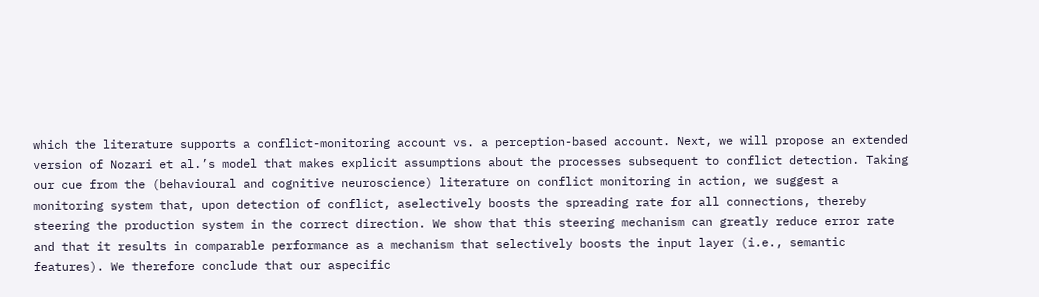which the literature supports a conflict-monitoring account vs. a perception-based account. Next, we will propose an extended version of Nozari et al.’s model that makes explicit assumptions about the processes subsequent to conflict detection. Taking our cue from the (behavioural and cognitive neuroscience) literature on conflict monitoring in action, we suggest a monitoring system that, upon detection of conflict, aselectively boosts the spreading rate for all connections, thereby steering the production system in the correct direction. We show that this steering mechanism can greatly reduce error rate and that it results in comparable performance as a mechanism that selectively boosts the input layer (i.e., semantic features). We therefore conclude that our aspecific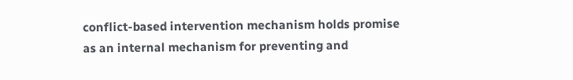conflict-based intervention mechanism holds promise as an internal mechanism for preventing and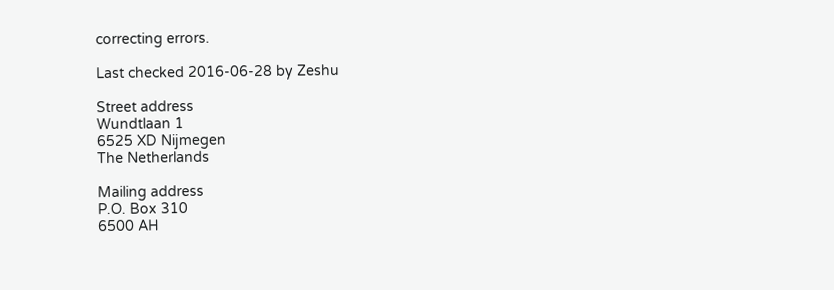correcting errors.

Last checked 2016-06-28 by Zeshu

Street address
Wundtlaan 1
6525 XD Nijmegen
The Netherlands

Mailing address
P.O. Box 310
6500 AH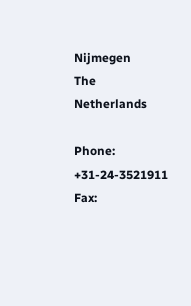Nijmegen
The Netherlands

Phone:   +31-24-3521911
Fax: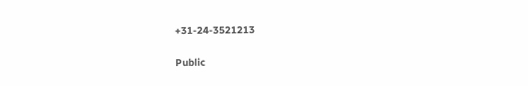+31-24-3521213

Public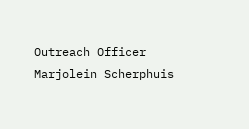Outreach Officer
Marjolein Scherphuis